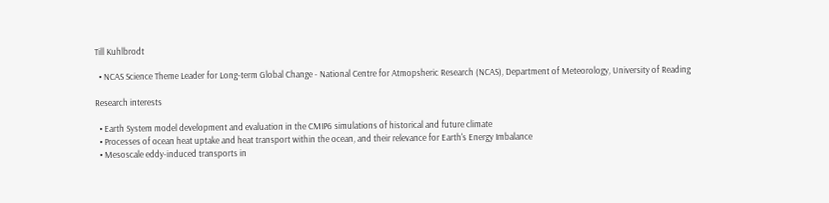Till Kuhlbrodt

  • NCAS Science Theme Leader for Long-term Global Change - National Centre for Atmopsheric Research (NCAS), Department of Meteorology, University of Reading

Research interests

  • Earth System model development and evaluation in the CMIP6 simulations of historical and future climate
  • Processes of ocean heat uptake and heat transport within the ocean, and their relevance for Earth's Energy Imbalance
  • Mesoscale eddy-induced transports in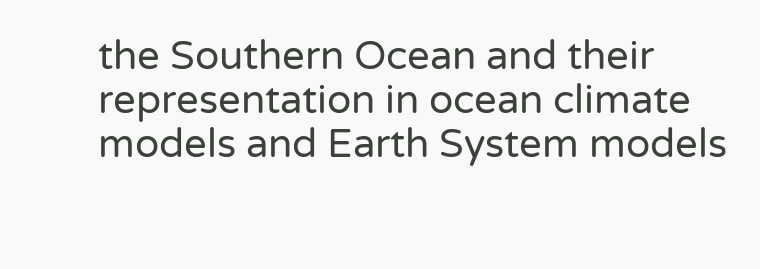the Southern Ocean and their representation in ocean climate models and Earth System models